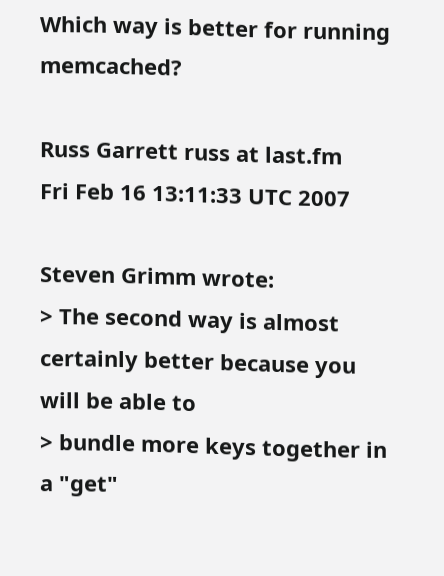Which way is better for running memcached?

Russ Garrett russ at last.fm
Fri Feb 16 13:11:33 UTC 2007

Steven Grimm wrote:
> The second way is almost certainly better because you will be able to
> bundle more keys together in a "get"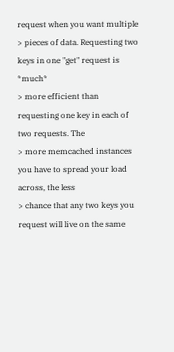request when you want multiple
> pieces of data. Requesting two keys in one "get" request is *much*
> more efficient than requesting one key in each of two requests. The
> more memcached instances you have to spread your load across, the less
> chance that any two keys you request will live on the same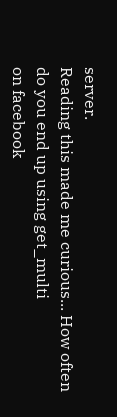server.
Reading this made me curious... How often do you end up using get_multi
on facebook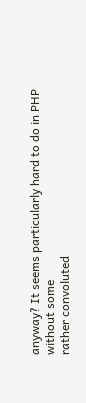anyway? It seems particularly hard to do in PHP without some
rather convoluted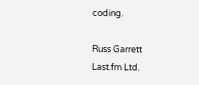coding.

Russ Garrett
Last.fm Ltd.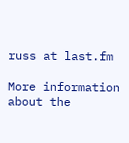russ at last.fm

More information about the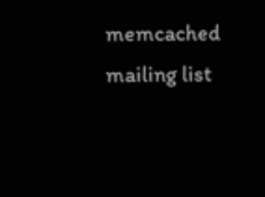memcached mailing list